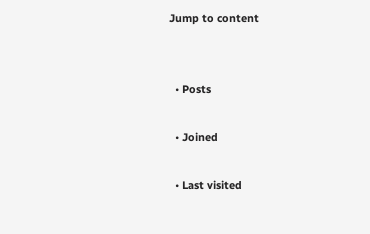Jump to content


  • Posts

  • Joined

  • Last visited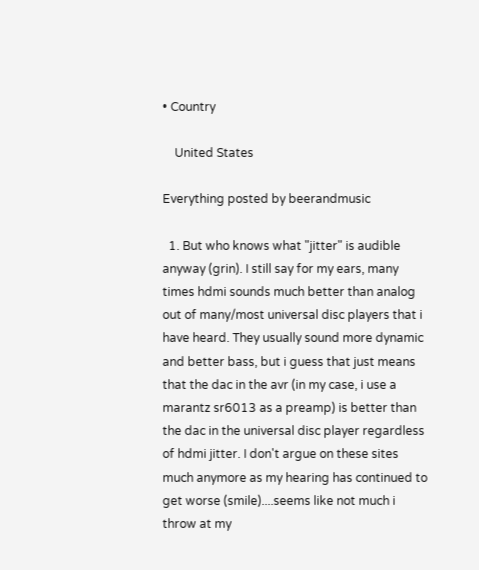• Country

    United States

Everything posted by beerandmusic

  1. But who knows what "jitter" is audible anyway (grin). I still say for my ears, many times hdmi sounds much better than analog out of many/most universal disc players that i have heard. They usually sound more dynamic and better bass, but i guess that just means that the dac in the avr (in my case, i use a marantz sr6013 as a preamp) is better than the dac in the universal disc player regardless of hdmi jitter. I don't argue on these sites much anymore as my hearing has continued to get worse (smile)....seems like not much i throw at my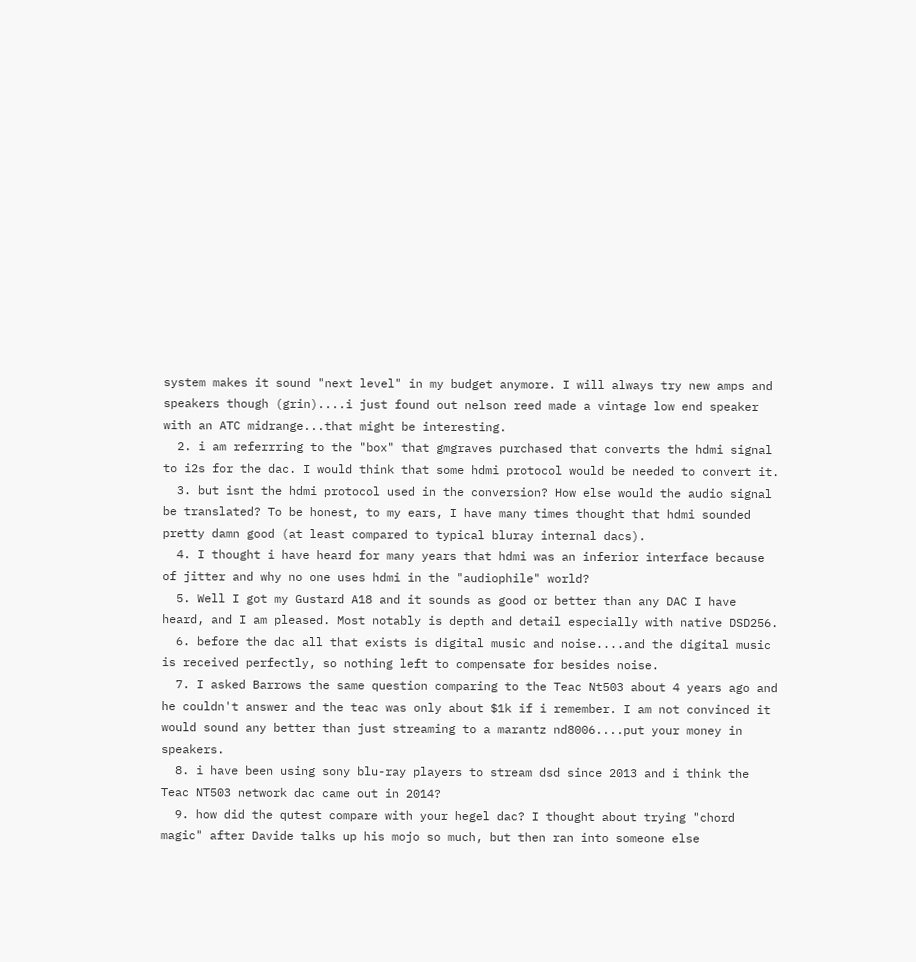system makes it sound "next level" in my budget anymore. I will always try new amps and speakers though (grin)....i just found out nelson reed made a vintage low end speaker with an ATC midrange...that might be interesting.
  2. i am referrring to the "box" that gmgraves purchased that converts the hdmi signal to i2s for the dac. I would think that some hdmi protocol would be needed to convert it.
  3. but isnt the hdmi protocol used in the conversion? How else would the audio signal be translated? To be honest, to my ears, I have many times thought that hdmi sounded pretty damn good (at least compared to typical bluray internal dacs).
  4. I thought i have heard for many years that hdmi was an inferior interface because of jitter and why no one uses hdmi in the "audiophile" world?
  5. Well I got my Gustard A18 and it sounds as good or better than any DAC I have heard, and I am pleased. Most notably is depth and detail especially with native DSD256.
  6. before the dac all that exists is digital music and noise....and the digital music is received perfectly, so nothing left to compensate for besides noise.
  7. I asked Barrows the same question comparing to the Teac Nt503 about 4 years ago and he couldn't answer and the teac was only about $1k if i remember. I am not convinced it would sound any better than just streaming to a marantz nd8006....put your money in speakers.
  8. i have been using sony blu-ray players to stream dsd since 2013 and i think the Teac NT503 network dac came out in 2014?
  9. how did the qutest compare with your hegel dac? I thought about trying "chord magic" after Davide talks up his mojo so much, but then ran into someone else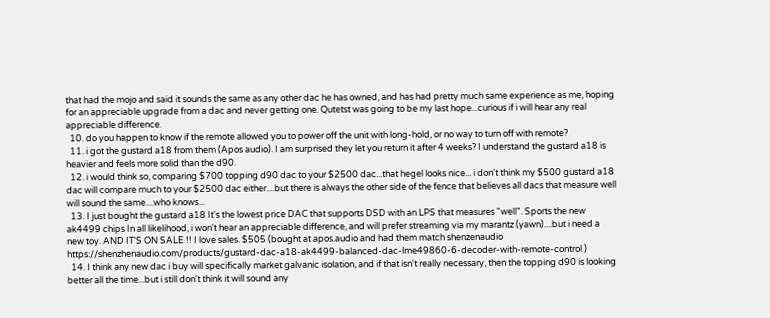that had the mojo and said it sounds the same as any other dac he has owned, and has had pretty much same experience as me, hoping for an appreciable upgrade from a dac and never getting one. Qutetst was going to be my last hope...curious if i will hear any real appreciable difference.
  10. do you happen to know if the remote allowed you to power off the unit with long-hold, or no way to turn off with remote?
  11. i got the gustard a18 from them (Apos audio). I am surprised they let you return it after 4 weeks? I understand the gustard a18 is heavier and feels more solid than the d90.
  12. i would think so, comparing $700 topping d90 dac to your $2500 dac...that hegel looks nice... i don't think my $500 gustard a18 dac will compare much to your $2500 dac either....but there is always the other side of the fence that believes all dacs that measure well will sound the same....who knows...
  13. I just bought the gustard a18 It's the lowest price DAC that supports DSD with an LPS that measures "well". Sports the new ak4499 chips In all likelihood, i won't hear an appreciable difference, and will prefer streaming via my marantz (yawn)....but i need a new toy. AND IT'S ON SALE !! I love sales. $505 (bought at apos.audio and had them match shenzenaudio https://shenzhenaudio.com/products/gustard-dac-a18-ak4499-balanced-dac-lme49860-6-decoder-with-remote-control )
  14. I think any new dac i buy will specifically market galvanic isolation, and if that isn't really necessary, then the topping d90 is looking better all the time...but i still don't think it will sound any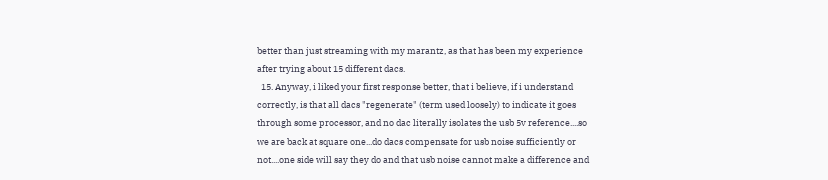better than just streaming with my marantz, as that has been my experience after trying about 15 different dacs.
  15. Anyway, i liked your first response better, that i believe, if i understand correctly, is that all dacs "regenerate" (term used loosely) to indicate it goes through some processor, and no dac literally isolates the usb 5v reference....so we are back at square one...do dacs compensate for usb noise sufficiently or not....one side will say they do and that usb noise cannot make a difference and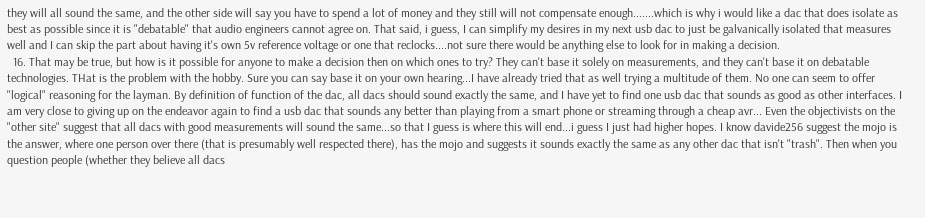they will all sound the same, and the other side will say you have to spend a lot of money and they still will not compensate enough.......which is why i would like a dac that does isolate as best as possible since it is "debatable" that audio engineers cannot agree on. That said, i guess, I can simplify my desires in my next usb dac to just be galvanically isolated that measures well and I can skip the part about having it's own 5v reference voltage or one that reclocks....not sure there would be anything else to look for in making a decision.
  16. That may be true, but how is it possible for anyone to make a decision then on which ones to try? They can't base it solely on measurements, and they can't base it on debatable technologies. THat is the problem with the hobby. Sure you can say base it on your own hearing...I have already tried that as well trying a multitude of them. No one can seem to offer "logical" reasoning for the layman. By definition of function of the dac, all dacs should sound exactly the same, and I have yet to find one usb dac that sounds as good as other interfaces. I am very close to giving up on the endeavor again to find a usb dac that sounds any better than playing from a smart phone or streaming through a cheap avr... Even the objectivists on the "other site" suggest that all dacs with good measurements will sound the same...so that I guess is where this will end...i guess I just had higher hopes. I know davide256 suggest the mojo is the answer, where one person over there (that is presumably well respected there), has the mojo and suggests it sounds exactly the same as any other dac that isn't "trash". Then when you question people (whether they believe all dacs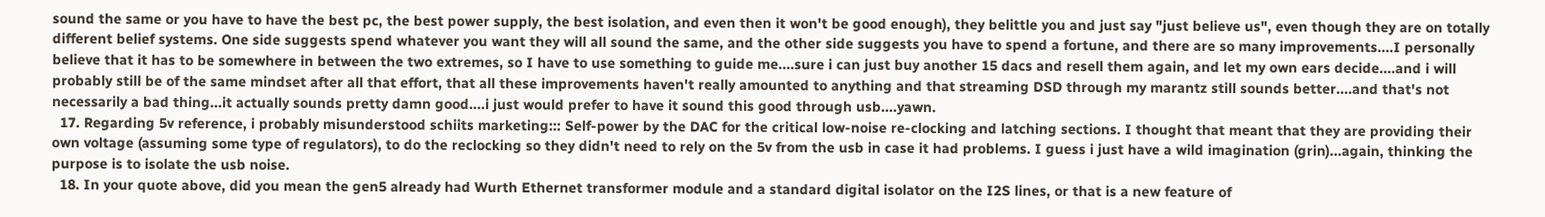sound the same or you have to have the best pc, the best power supply, the best isolation, and even then it won't be good enough), they belittle you and just say "just believe us", even though they are on totally different belief systems. One side suggests spend whatever you want they will all sound the same, and the other side suggests you have to spend a fortune, and there are so many improvements....I personally believe that it has to be somewhere in between the two extremes, so I have to use something to guide me....sure i can just buy another 15 dacs and resell them again, and let my own ears decide....and i will probably still be of the same mindset after all that effort, that all these improvements haven't really amounted to anything and that streaming DSD through my marantz still sounds better....and that's not necessarily a bad thing...it actually sounds pretty damn good....i just would prefer to have it sound this good through usb....yawn.
  17. Regarding 5v reference, i probably misunderstood schiits marketing::: Self-power by the DAC for the critical low-noise re-clocking and latching sections. I thought that meant that they are providing their own voltage (assuming some type of regulators), to do the reclocking so they didn't need to rely on the 5v from the usb in case it had problems. I guess i just have a wild imagination (grin)...again, thinking the purpose is to isolate the usb noise.
  18. In your quote above, did you mean the gen5 already had Wurth Ethernet transformer module and a standard digital isolator on the I2S lines, or that is a new feature of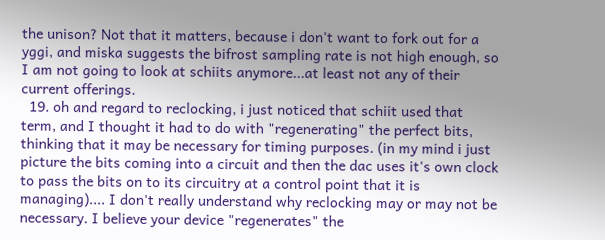the unison? Not that it matters, because i don't want to fork out for a yggi, and miska suggests the bifrost sampling rate is not high enough, so I am not going to look at schiits anymore...at least not any of their current offerings.
  19. oh and regard to reclocking, i just noticed that schiit used that term, and I thought it had to do with "regenerating" the perfect bits, thinking that it may be necessary for timing purposes. (in my mind i just picture the bits coming into a circuit and then the dac uses it's own clock to pass the bits on to its circuitry at a control point that it is managing).... I don't really understand why reclocking may or may not be necessary. I believe your device "regenerates" the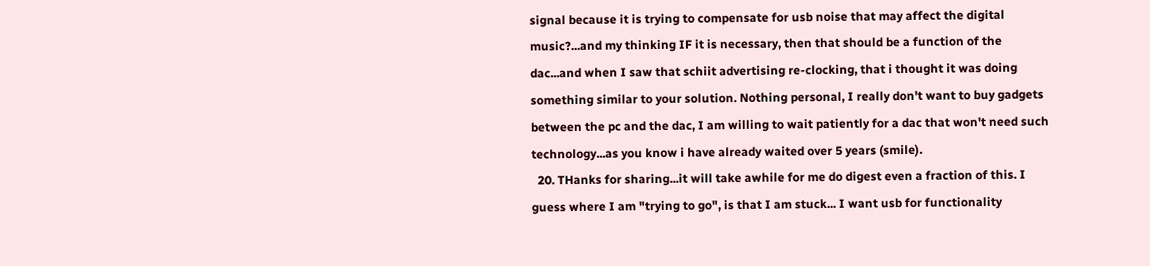signal because it is trying to compensate for usb noise that may affect the digital music?...and my thinking IF it is necessary, then that should be a function of the dac...and when I saw that schiit advertising re-clocking, that i thought it was doing something similar to your solution. Nothing personal, I really don't want to buy gadgets between the pc and the dac, I am willing to wait patiently for a dac that won't need such technology...as you know i have already waited over 5 years (smile).
  20. THanks for sharing...it will take awhile for me do digest even a fraction of this. I guess where I am "trying to go", is that I am stuck... I want usb for functionality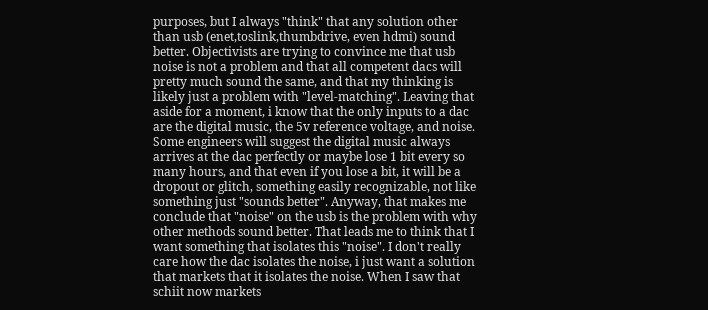purposes, but I always "think" that any solution other than usb (enet,toslink,thumbdrive, even hdmi) sound better. Objectivists are trying to convince me that usb noise is not a problem and that all competent dacs will pretty much sound the same, and that my thinking is likely just a problem with "level-matching". Leaving that aside for a moment, i know that the only inputs to a dac are the digital music, the 5v reference voltage, and noise. Some engineers will suggest the digital music always arrives at the dac perfectly or maybe lose 1 bit every so many hours, and that even if you lose a bit, it will be a dropout or glitch, something easily recognizable, not like something just "sounds better". Anyway, that makes me conclude that "noise" on the usb is the problem with why other methods sound better. That leads me to think that I want something that isolates this "noise". I don't really care how the dac isolates the noise, i just want a solution that markets that it isolates the noise. When I saw that schiit now markets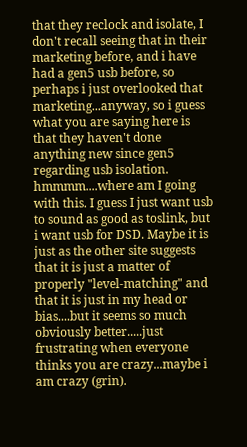that they reclock and isolate, I don't recall seeing that in their marketing before, and i have had a gen5 usb before, so perhaps i just overlooked that marketing...anyway, so i guess what you are saying here is that they haven't done anything new since gen5 regarding usb isolation. hmmmm....where am I going with this. I guess I just want usb to sound as good as toslink, but i want usb for DSD. Maybe it is just as the other site suggests that it is just a matter of properly "level-matching" and that it is just in my head or bias....but it seems so much obviously better.....just frustrating when everyone thinks you are crazy...maybe i am crazy (grin).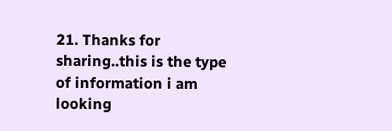21. Thanks for sharing..this is the type of information i am looking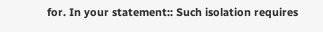for. In your statement:: Such isolation requires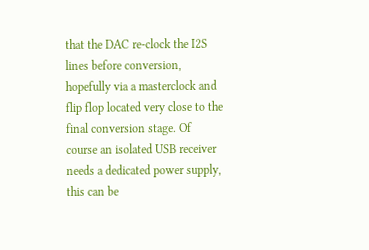that the DAC re-clock the I2S lines before conversion, hopefully via a masterclock and flip flop located very close to the final conversion stage. Of course an isolated USB receiver needs a dedicated power supply, this can be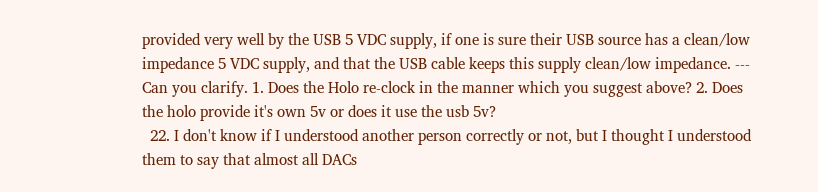provided very well by the USB 5 VDC supply, if one is sure their USB source has a clean/low impedance 5 VDC supply, and that the USB cable keeps this supply clean/low impedance. --- Can you clarify. 1. Does the Holo re-clock in the manner which you suggest above? 2. Does the holo provide it's own 5v or does it use the usb 5v?
  22. I don't know if I understood another person correctly or not, but I thought I understood them to say that almost all DACs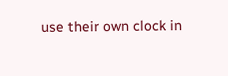use their own clock in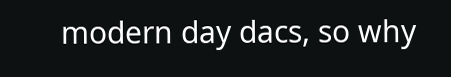modern day dacs, so why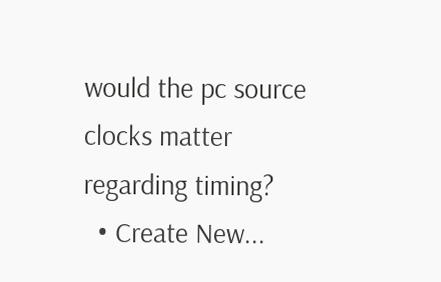would the pc source clocks matter regarding timing?
  • Create New...